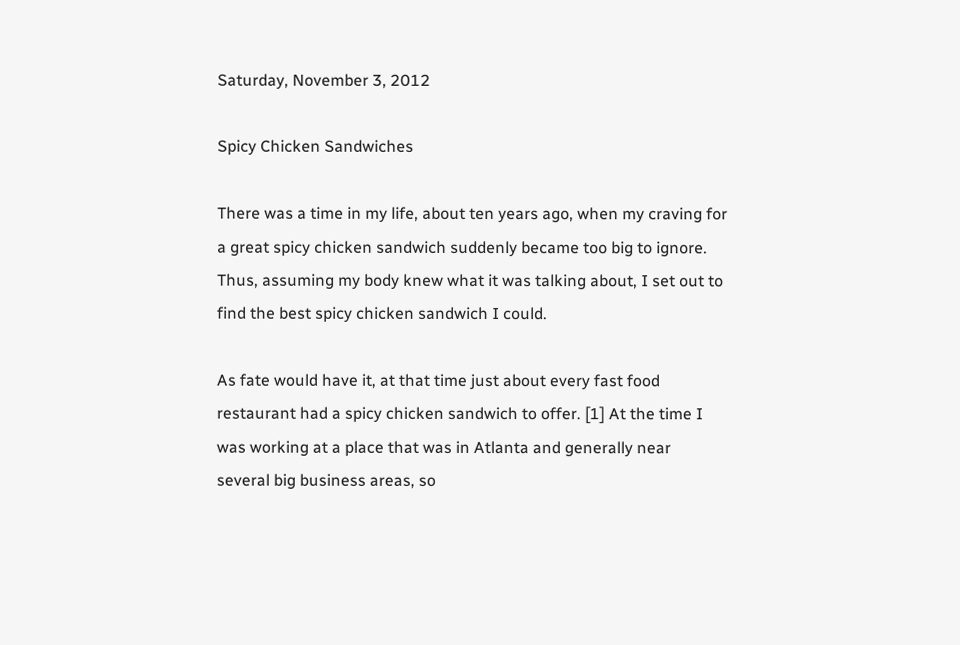Saturday, November 3, 2012

Spicy Chicken Sandwiches

There was a time in my life, about ten years ago, when my craving for a great spicy chicken sandwich suddenly became too big to ignore.  Thus, assuming my body knew what it was talking about, I set out to find the best spicy chicken sandwich I could.

As fate would have it, at that time just about every fast food restaurant had a spicy chicken sandwich to offer. [1] At the time I was working at a place that was in Atlanta and generally near several big business areas, so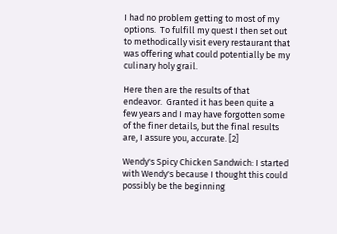I had no problem getting to most of my options.  To fulfill my quest I then set out to methodically visit every restaurant that was offering what could potentially be my culinary holy grail.

Here then are the results of that endeavor.  Granted it has been quite a few years and I may have forgotten some of the finer details, but the final results are, I assure you, accurate. [2]

Wendy's Spicy Chicken Sandwich: I started with Wendy's because I thought this could possibly be the beginning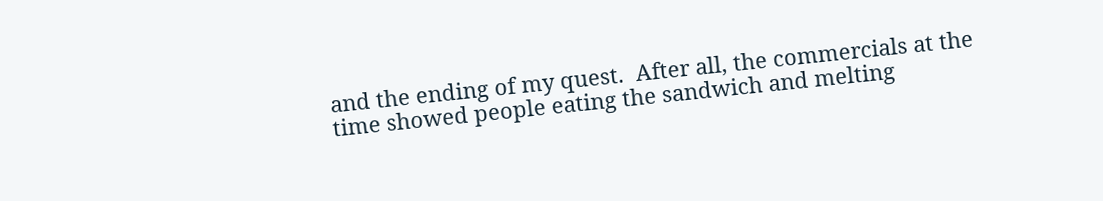and the ending of my quest.  After all, the commercials at the time showed people eating the sandwich and melting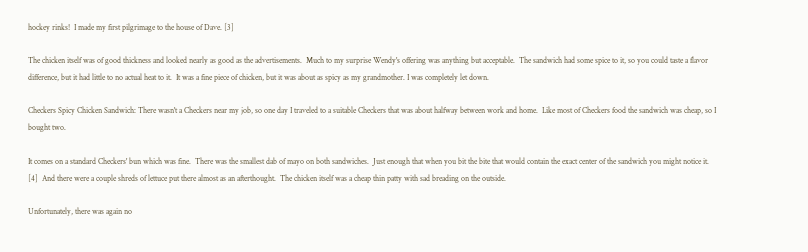hockey rinks!  I made my first pilgrimage to the house of Dave. [3]

The chicken itself was of good thickness and looked nearly as good as the advertisements.  Much to my surprise Wendy's offering was anything but acceptable.  The sandwich had some spice to it, so you could taste a flavor difference, but it had little to no actual heat to it.  It was a fine piece of chicken, but it was about as spicy as my grandmother. I was completely let down.

Checkers Spicy Chicken Sandwich: There wasn't a Checkers near my job, so one day I traveled to a suitable Checkers that was about halfway between work and home.  Like most of Checkers food the sandwich was cheap, so I bought two.

It comes on a standard Checkers' bun which was fine.  There was the smallest dab of mayo on both sandwiches.  Just enough that when you bit the bite that would contain the exact center of the sandwich you might notice it. [4]  And there were a couple shreds of lettuce put there almost as an afterthought.  The chicken itself was a cheap thin patty with sad breading on the outside.

Unfortunately, there was again no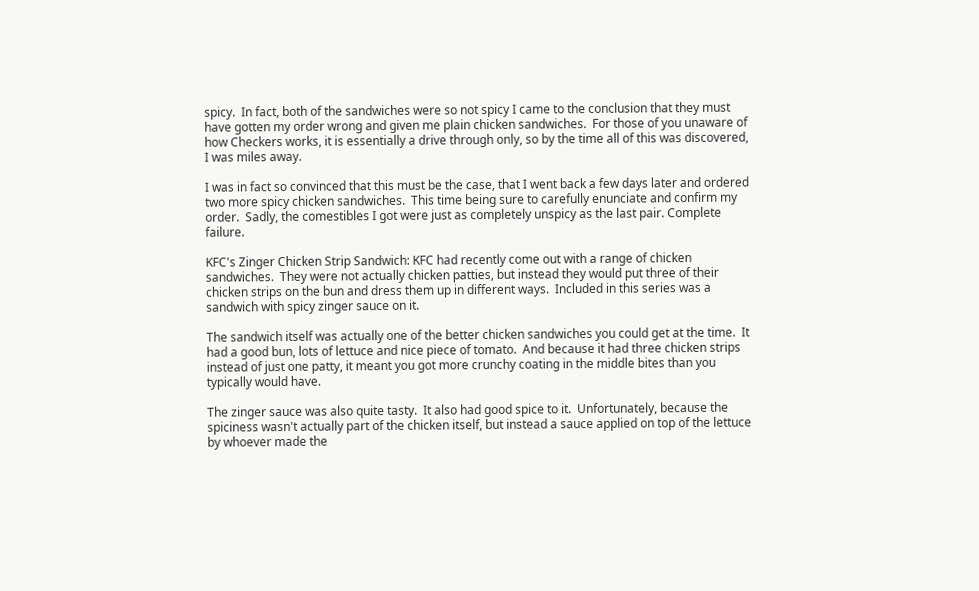spicy.  In fact, both of the sandwiches were so not spicy I came to the conclusion that they must have gotten my order wrong and given me plain chicken sandwiches.  For those of you unaware of how Checkers works, it is essentially a drive through only, so by the time all of this was discovered, I was miles away.

I was in fact so convinced that this must be the case, that I went back a few days later and ordered two more spicy chicken sandwiches.  This time being sure to carefully enunciate and confirm my order.  Sadly, the comestibles I got were just as completely unspicy as the last pair. Complete failure.

KFC's Zinger Chicken Strip Sandwich: KFC had recently come out with a range of chicken sandwiches.  They were not actually chicken patties, but instead they would put three of their chicken strips on the bun and dress them up in different ways.  Included in this series was a sandwich with spicy zinger sauce on it.

The sandwich itself was actually one of the better chicken sandwiches you could get at the time.  It had a good bun, lots of lettuce and nice piece of tomato.  And because it had three chicken strips instead of just one patty, it meant you got more crunchy coating in the middle bites than you typically would have.

The zinger sauce was also quite tasty.  It also had good spice to it.  Unfortunately, because the spiciness wasn't actually part of the chicken itself, but instead a sauce applied on top of the lettuce by whoever made the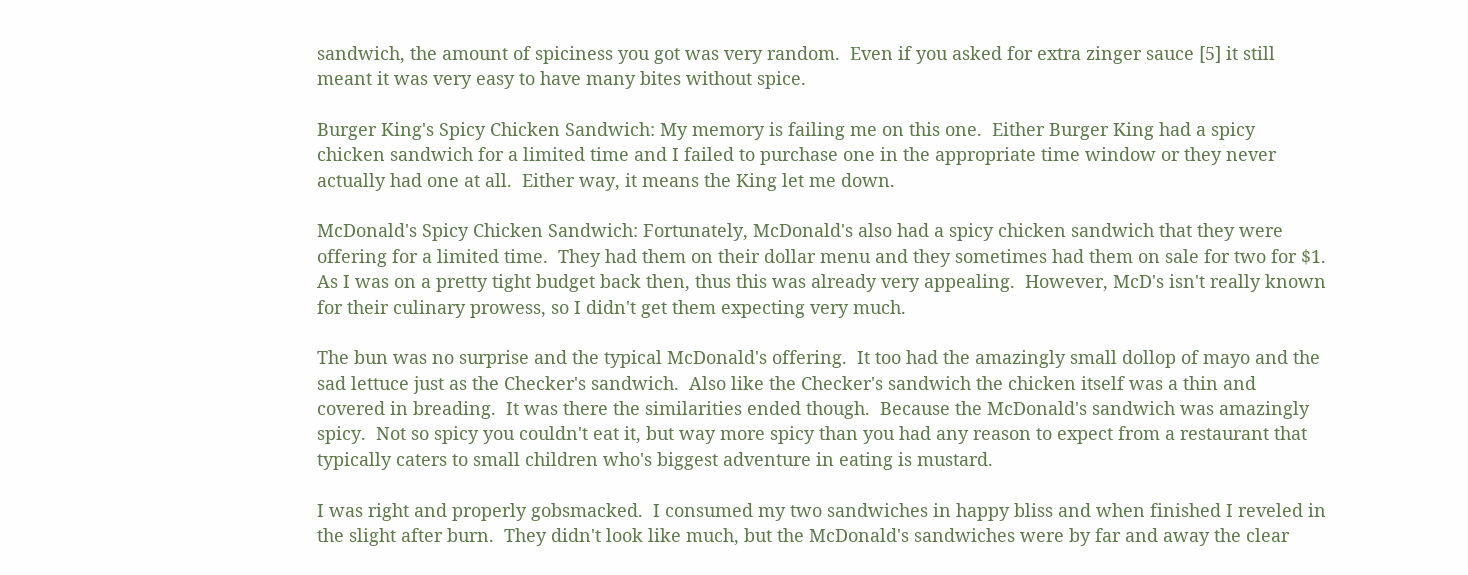sandwich, the amount of spiciness you got was very random.  Even if you asked for extra zinger sauce [5] it still meant it was very easy to have many bites without spice.

Burger King's Spicy Chicken Sandwich: My memory is failing me on this one.  Either Burger King had a spicy chicken sandwich for a limited time and I failed to purchase one in the appropriate time window or they never actually had one at all.  Either way, it means the King let me down.

McDonald's Spicy Chicken Sandwich: Fortunately, McDonald's also had a spicy chicken sandwich that they were offering for a limited time.  They had them on their dollar menu and they sometimes had them on sale for two for $1.  As I was on a pretty tight budget back then, thus this was already very appealing.  However, McD's isn't really known for their culinary prowess, so I didn't get them expecting very much.

The bun was no surprise and the typical McDonald's offering.  It too had the amazingly small dollop of mayo and the sad lettuce just as the Checker's sandwich.  Also like the Checker's sandwich the chicken itself was a thin and covered in breading.  It was there the similarities ended though.  Because the McDonald's sandwich was amazingly spicy.  Not so spicy you couldn't eat it, but way more spicy than you had any reason to expect from a restaurant that typically caters to small children who's biggest adventure in eating is mustard.

I was right and properly gobsmacked.  I consumed my two sandwiches in happy bliss and when finished I reveled in the slight after burn.  They didn't look like much, but the McDonald's sandwiches were by far and away the clear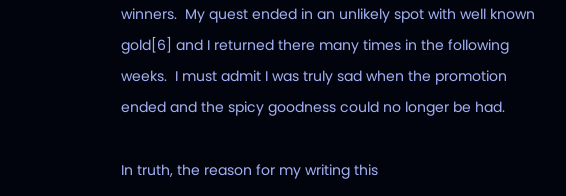winners.  My quest ended in an unlikely spot with well known gold[6] and I returned there many times in the following weeks.  I must admit I was truly sad when the promotion ended and the spicy goodness could no longer be had.

In truth, the reason for my writing this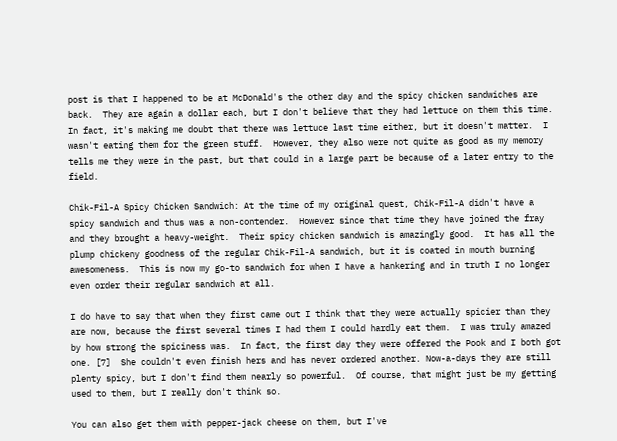post is that I happened to be at McDonald's the other day and the spicy chicken sandwiches are back.  They are again a dollar each, but I don't believe that they had lettuce on them this time.  In fact, it's making me doubt that there was lettuce last time either, but it doesn't matter.  I wasn't eating them for the green stuff.  However, they also were not quite as good as my memory tells me they were in the past, but that could in a large part be because of a later entry to the field.

Chik-Fil-A Spicy Chicken Sandwich: At the time of my original quest, Chik-Fil-A didn't have a spicy sandwich and thus was a non-contender.  However since that time they have joined the fray and they brought a heavy-weight.  Their spicy chicken sandwich is amazingly good.  It has all the plump chickeny goodness of the regular Chik-Fil-A sandwich, but it is coated in mouth burning awesomeness.  This is now my go-to sandwich for when I have a hankering and in truth I no longer even order their regular sandwich at all.

I do have to say that when they first came out I think that they were actually spicier than they are now, because the first several times I had them I could hardly eat them.  I was truly amazed by how strong the spiciness was.  In fact, the first day they were offered the Pook and I both got one. [7]  She couldn't even finish hers and has never ordered another. Now-a-days they are still plenty spicy, but I don't find them nearly so powerful.  Of course, that might just be my getting used to them, but I really don't think so.

You can also get them with pepper-jack cheese on them, but I've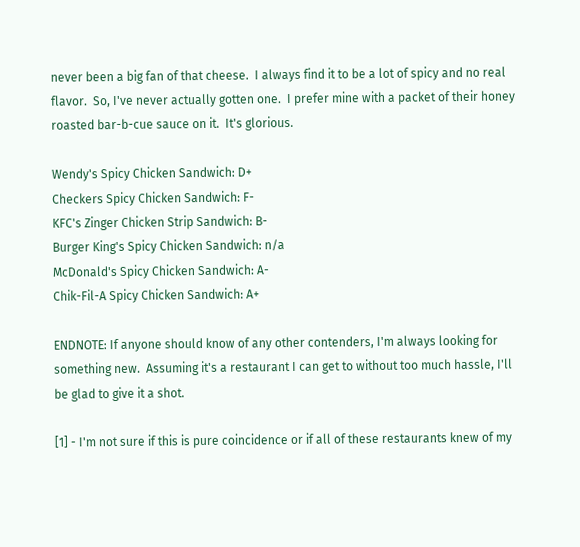never been a big fan of that cheese.  I always find it to be a lot of spicy and no real flavor.  So, I've never actually gotten one.  I prefer mine with a packet of their honey roasted bar-b-cue sauce on it.  It's glorious.

Wendy's Spicy Chicken Sandwich: D+
Checkers Spicy Chicken Sandwich: F-
KFC's Zinger Chicken Strip Sandwich: B-
Burger King's Spicy Chicken Sandwich: n/a
McDonald's Spicy Chicken Sandwich: A-
Chik-Fil-A Spicy Chicken Sandwich: A+

ENDNOTE: If anyone should know of any other contenders, I'm always looking for something new.  Assuming it's a restaurant I can get to without too much hassle, I'll be glad to give it a shot.

[1] - I'm not sure if this is pure coincidence or if all of these restaurants knew of my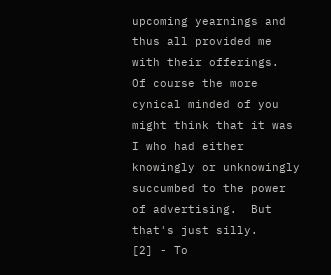upcoming yearnings and thus all provided me with their offerings.  Of course the more cynical minded of you might think that it was I who had either knowingly or unknowingly succumbed to the power of advertising.  But that's just silly.
[2] - To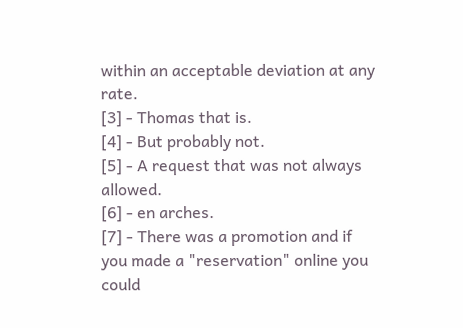within an acceptable deviation at any rate.
[3] - Thomas that is.
[4] - But probably not.
[5] - A request that was not always allowed.
[6] - en arches.
[7] - There was a promotion and if you made a "reservation" online you could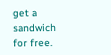get a sandwich for free.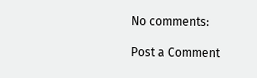No comments:

Post a Comment